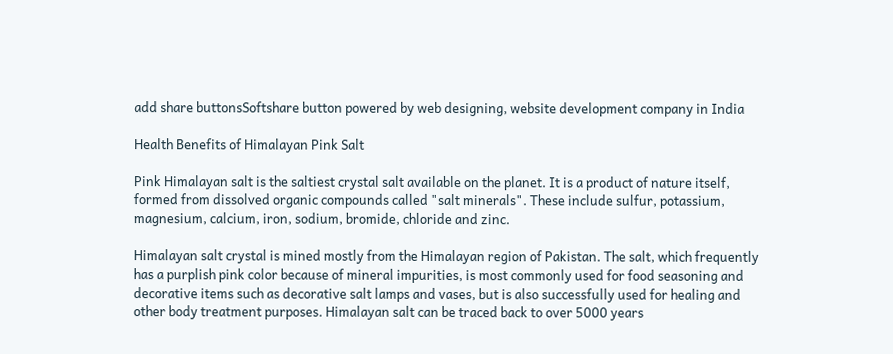add share buttonsSoftshare button powered by web designing, website development company in India

Health Benefits of Himalayan Pink Salt

Pink Himalayan salt is the saltiest crystal salt available on the planet. It is a product of nature itself, formed from dissolved organic compounds called "salt minerals". These include sulfur, potassium, magnesium, calcium, iron, sodium, bromide, chloride and zinc.

Himalayan salt crystal is mined mostly from the Himalayan region of Pakistan. The salt, which frequently has a purplish pink color because of mineral impurities, is most commonly used for food seasoning and decorative items such as decorative salt lamps and vases, but is also successfully used for healing and other body treatment purposes. Himalayan salt can be traced back to over 5000 years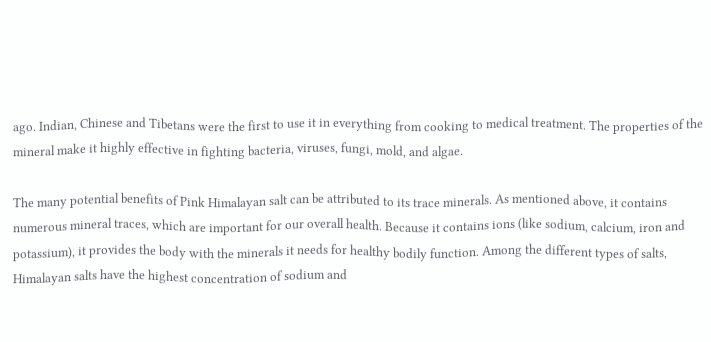ago. Indian, Chinese and Tibetans were the first to use it in everything from cooking to medical treatment. The properties of the mineral make it highly effective in fighting bacteria, viruses, fungi, mold, and algae.

The many potential benefits of Pink Himalayan salt can be attributed to its trace minerals. As mentioned above, it contains numerous mineral traces, which are important for our overall health. Because it contains ions (like sodium, calcium, iron and potassium), it provides the body with the minerals it needs for healthy bodily function. Among the different types of salts, Himalayan salts have the highest concentration of sodium and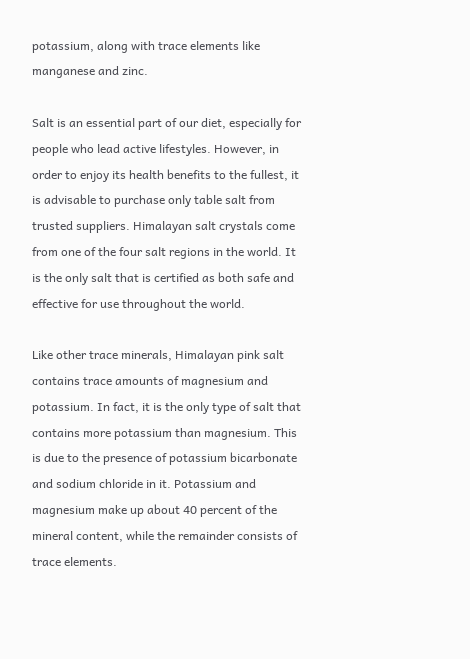potassium, along with trace elements like manganese and zinc.

Salt is an essential part of our diet, especially for people who lead active lifestyles. However, in order to enjoy its health benefits to the fullest, it is advisable to purchase only table salt from trusted suppliers. Himalayan salt crystals come from one of the four salt regions in the world. It is the only salt that is certified as both safe and effective for use throughout the world.

Like other trace minerals, Himalayan pink salt contains trace amounts of magnesium and potassium. In fact, it is the only type of salt that contains more potassium than magnesium. This is due to the presence of potassium bicarbonate and sodium chloride in it. Potassium and magnesium make up about 40 percent of the mineral content, while the remainder consists of trace elements.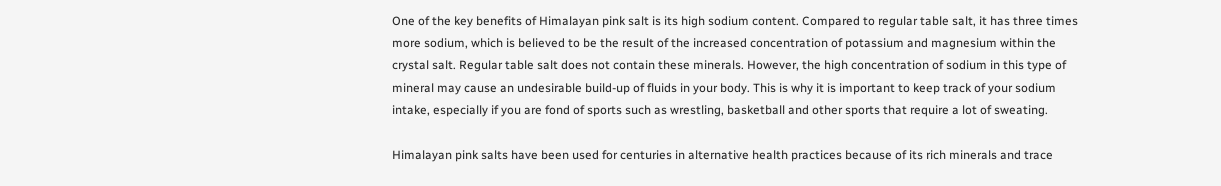One of the key benefits of Himalayan pink salt is its high sodium content. Compared to regular table salt, it has three times more sodium, which is believed to be the result of the increased concentration of potassium and magnesium within the crystal salt. Regular table salt does not contain these minerals. However, the high concentration of sodium in this type of mineral may cause an undesirable build-up of fluids in your body. This is why it is important to keep track of your sodium intake, especially if you are fond of sports such as wrestling, basketball and other sports that require a lot of sweating.

Himalayan pink salts have been used for centuries in alternative health practices because of its rich minerals and trace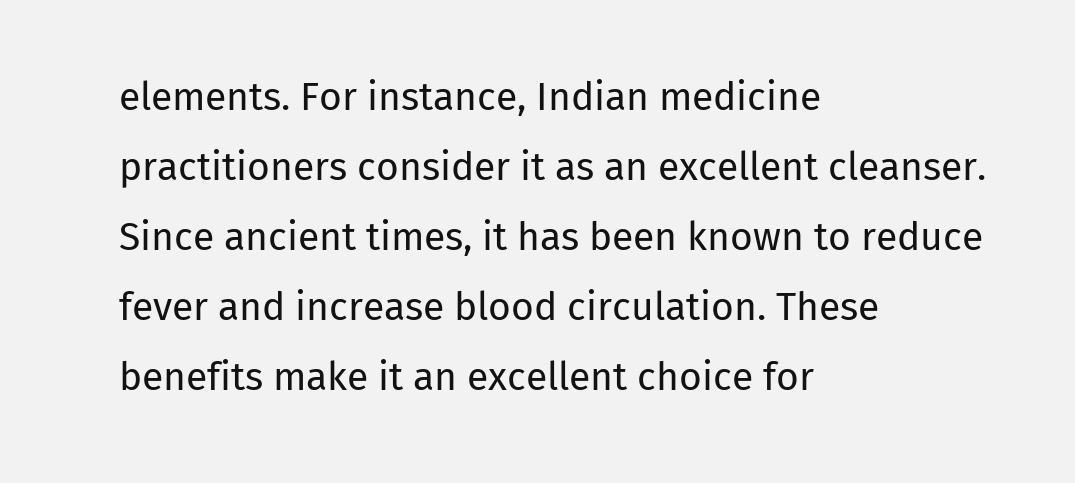elements. For instance, Indian medicine practitioners consider it as an excellent cleanser. Since ancient times, it has been known to reduce fever and increase blood circulation. These benefits make it an excellent choice for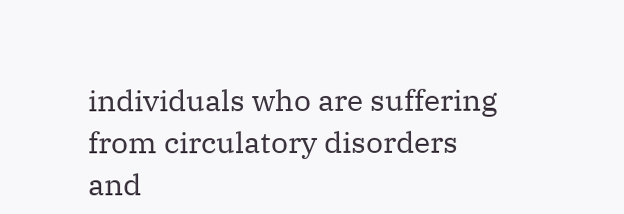individuals who are suffering from circulatory disorders and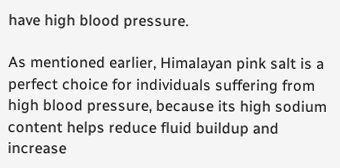have high blood pressure.

As mentioned earlier, Himalayan pink salt is a perfect choice for individuals suffering from high blood pressure, because its high sodium content helps reduce fluid buildup and increase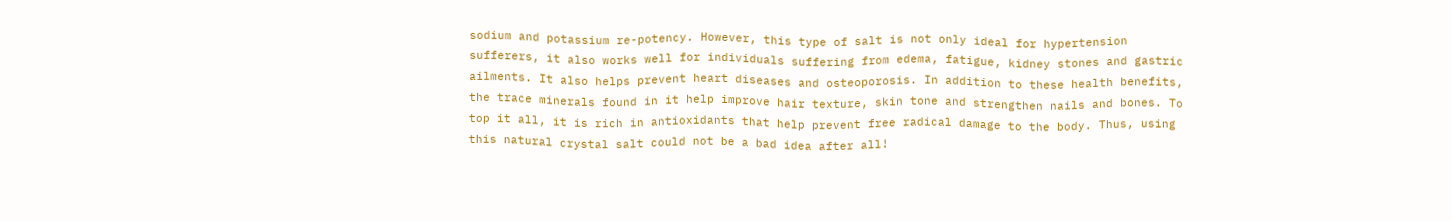sodium and potassium re-potency. However, this type of salt is not only ideal for hypertension sufferers, it also works well for individuals suffering from edema, fatigue, kidney stones and gastric ailments. It also helps prevent heart diseases and osteoporosis. In addition to these health benefits, the trace minerals found in it help improve hair texture, skin tone and strengthen nails and bones. To top it all, it is rich in antioxidants that help prevent free radical damage to the body. Thus, using this natural crystal salt could not be a bad idea after all!